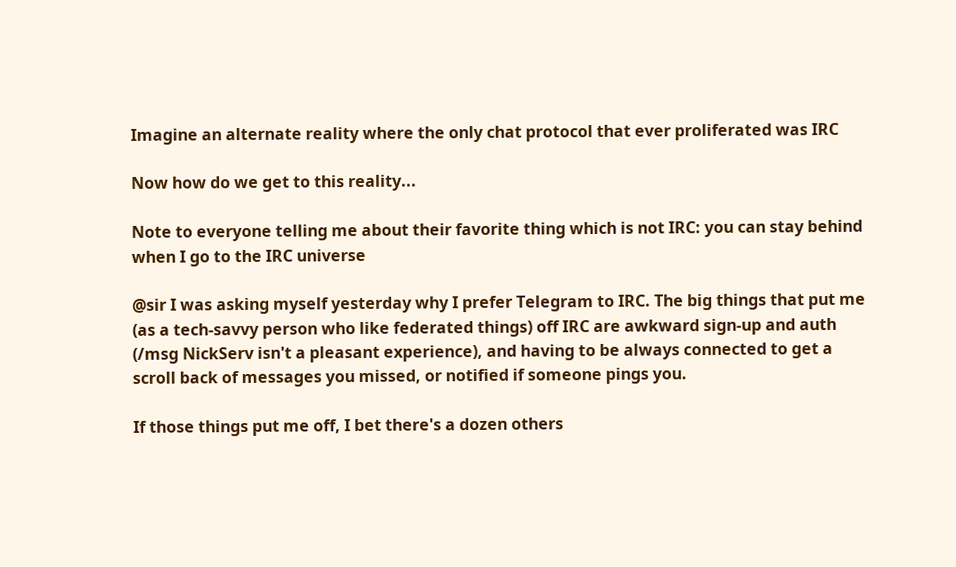Imagine an alternate reality where the only chat protocol that ever proliferated was IRC

Now how do we get to this reality...

Note to everyone telling me about their favorite thing which is not IRC: you can stay behind when I go to the IRC universe

@sir I was asking myself yesterday why I prefer Telegram to IRC. The big things that put me (as a tech-savvy person who like federated things) off IRC are awkward sign-up and auth (/msg NickServ isn't a pleasant experience), and having to be always connected to get a scroll back of messages you missed, or notified if someone pings you.

If those things put me off, I bet there's a dozen others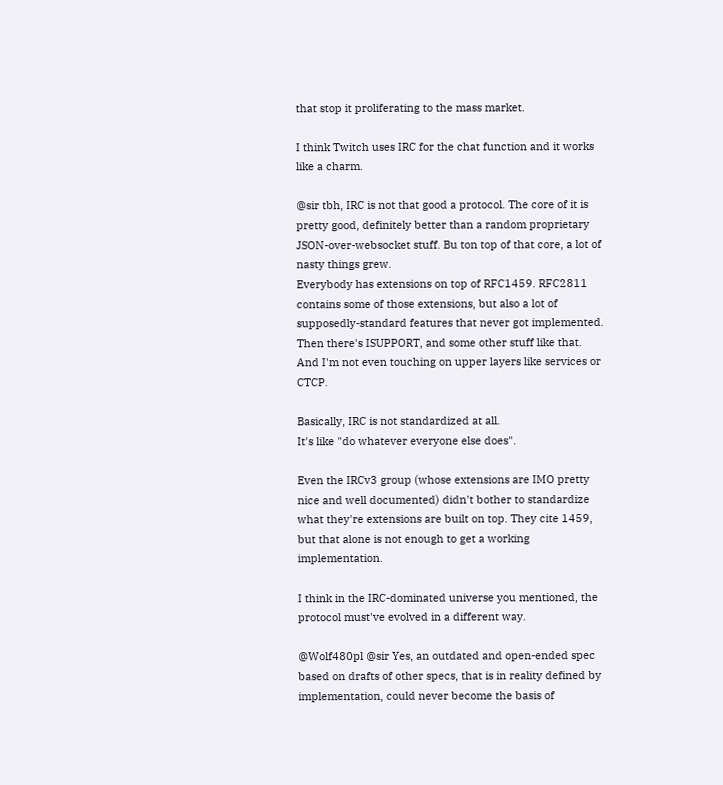that stop it proliferating to the mass market.

I think Twitch uses IRC for the chat function and it works like a charm.

@sir tbh, IRC is not that good a protocol. The core of it is pretty good, definitely better than a random proprietary JSON-over-websocket stuff. Bu ton top of that core, a lot of nasty things grew.
Everybody has extensions on top of RFC1459. RFC2811 contains some of those extensions, but also a lot of supposedly-standard features that never got implemented.
Then there's ISUPPORT, and some other stuff like that.
And I'm not even touching on upper layers like services or CTCP.

Basically, IRC is not standardized at all.
It's like "do whatever everyone else does".

Even the IRCv3 group (whose extensions are IMO pretty nice and well documented) didn't bother to standardize what they're extensions are built on top. They cite 1459, but that alone is not enough to get a working implementation.

I think in the IRC-dominated universe you mentioned, the protocol must've evolved in a different way.

@Wolf480pl @sir Yes, an outdated and open-ended spec based on drafts of other specs, that is in reality defined by implementation, could never become the basis of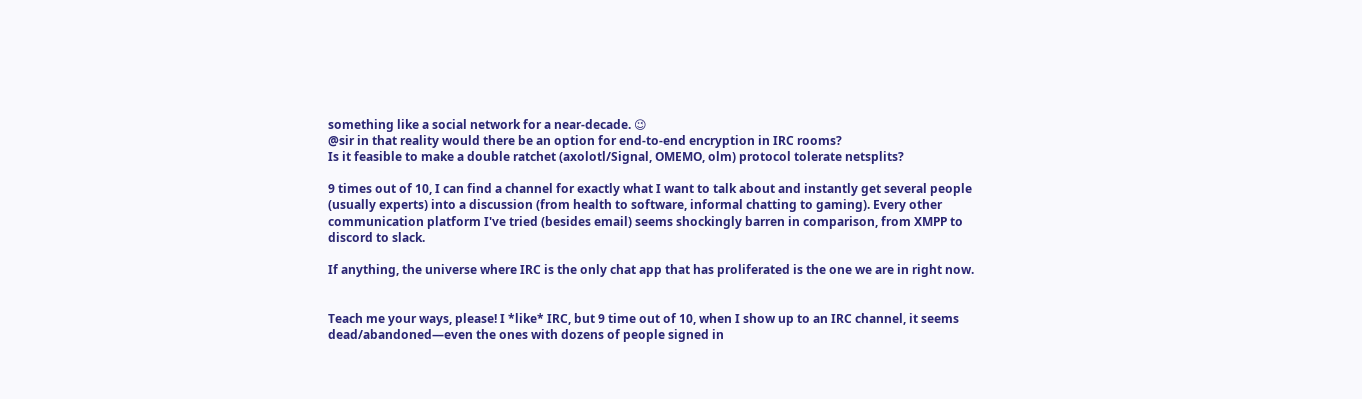something like a social network for a near-decade. 😉
@sir in that reality would there be an option for end-to-end encryption in IRC rooms?
Is it feasible to make a double ratchet (axolotl/Signal, OMEMO, olm) protocol tolerate netsplits?

9 times out of 10, I can find a channel for exactly what I want to talk about and instantly get several people (usually experts) into a discussion (from health to software, informal chatting to gaming). Every other communication platform I've tried (besides email) seems shockingly barren in comparison, from XMPP to discord to slack.

If anything, the universe where IRC is the only chat app that has proliferated is the one we are in right now.


Teach me your ways, please! I *like* IRC, but 9 time out of 10, when I show up to an IRC channel, it seems dead/abandoned—even the ones with dozens of people signed in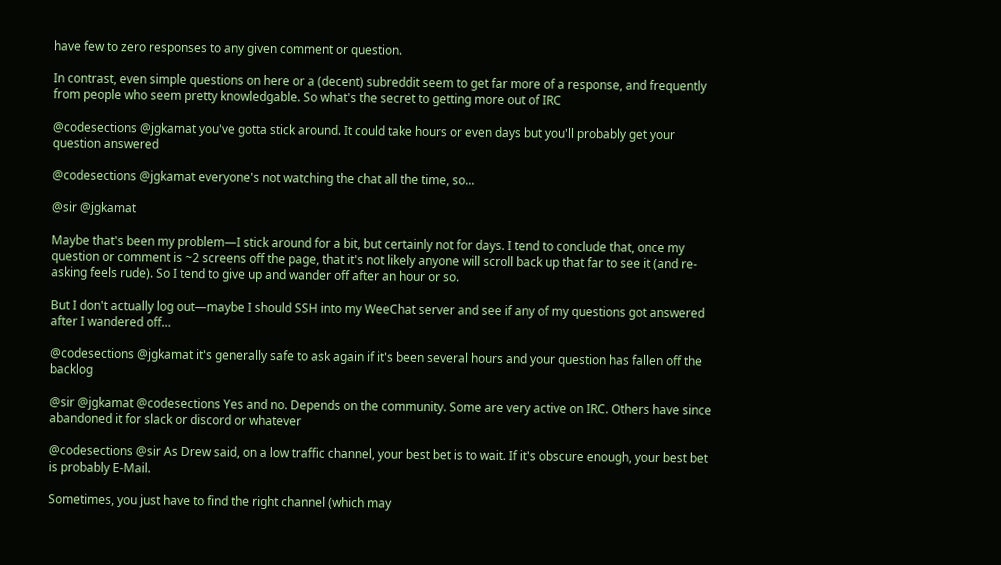have few to zero responses to any given comment or question.

In contrast, even simple questions on here or a (decent) subreddit seem to get far more of a response, and frequently from people who seem pretty knowledgable. So what's the secret to getting more out of IRC

@codesections @jgkamat you've gotta stick around. It could take hours or even days but you'll probably get your question answered

@codesections @jgkamat everyone's not watching the chat all the time, so...

@sir @jgkamat

Maybe that's been my problem—I stick around for a bit, but certainly not for days. I tend to conclude that, once my question or comment is ~2 screens off the page, that it's not likely anyone will scroll back up that far to see it (and re-asking feels rude). So I tend to give up and wander off after an hour or so.

But I don't actually log out—maybe I should SSH into my WeeChat server and see if any of my questions got answered after I wandered off…

@codesections @jgkamat it's generally safe to ask again if it's been several hours and your question has fallen off the backlog

@sir @jgkamat @codesections Yes and no. Depends on the community. Some are very active on IRC. Others have since abandoned it for slack or discord or whatever

@codesections @sir As Drew said, on a low traffic channel, your best bet is to wait. If it's obscure enough, your best bet is probably E-Mail.

Sometimes, you just have to find the right channel (which may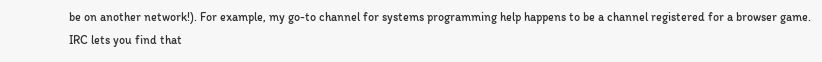be on another network!). For example, my go-to channel for systems programming help happens to be a channel registered for a browser game. IRC lets you find that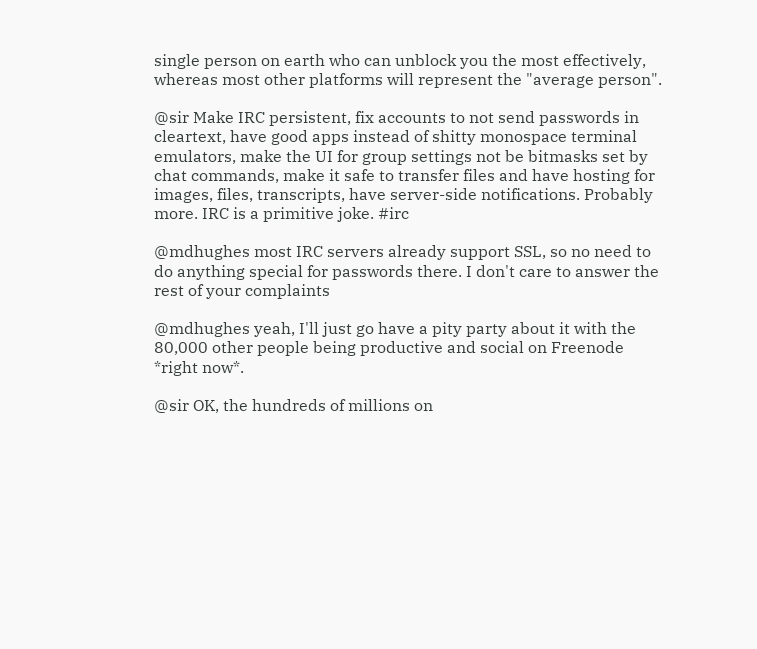single person on earth who can unblock you the most effectively, whereas most other platforms will represent the "average person".

@sir Make IRC persistent, fix accounts to not send passwords in cleartext, have good apps instead of shitty monospace terminal emulators, make the UI for group settings not be bitmasks set by chat commands, make it safe to transfer files and have hosting for images, files, transcripts, have server-side notifications. Probably more. IRC is a primitive joke. #irc

@mdhughes most IRC servers already support SSL, so no need to do anything special for passwords there. I don't care to answer the rest of your complaints

@mdhughes yeah, I'll just go have a pity party about it with the 80,000 other people being productive and social on Freenode *right now*.

@sir OK, the hundreds of millions on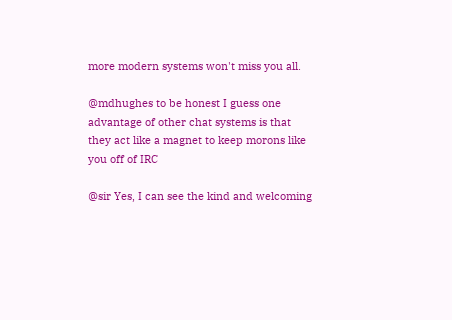more modern systems won't miss you all.

@mdhughes to be honest I guess one advantage of other chat systems is that they act like a magnet to keep morons like you off of IRC

@sir Yes, I can see the kind and welcoming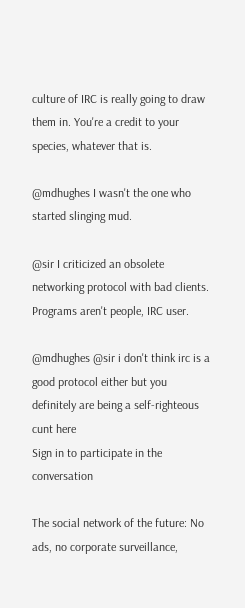culture of IRC is really going to draw them in. You're a credit to your species, whatever that is.

@mdhughes I wasn't the one who started slinging mud.

@sir I criticized an obsolete networking protocol with bad clients. Programs aren't people, IRC user.

@mdhughes @sir i don't think irc is a good protocol either but you definitely are being a self-righteous cunt here
Sign in to participate in the conversation

The social network of the future: No ads, no corporate surveillance,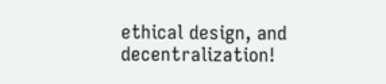ethical design, and decentralization!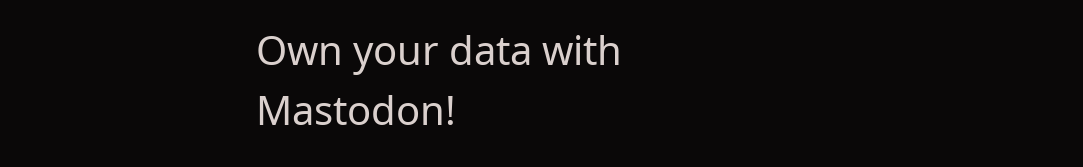Own your data with Mastodon!